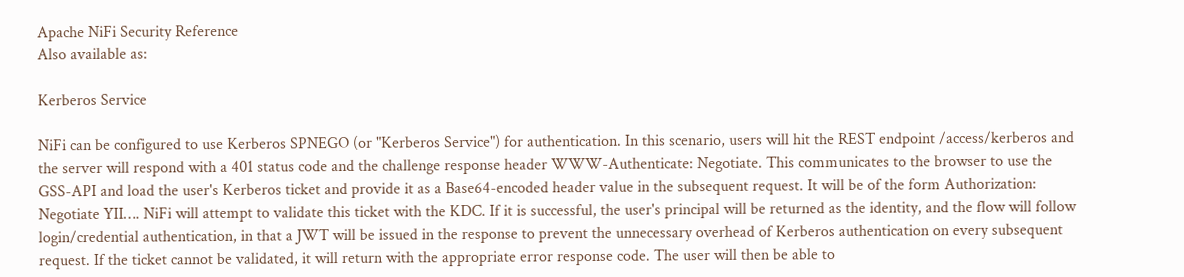Apache NiFi Security Reference
Also available as:

Kerberos Service

NiFi can be configured to use Kerberos SPNEGO (or "Kerberos Service") for authentication. In this scenario, users will hit the REST endpoint /access/kerberos and the server will respond with a 401 status code and the challenge response header WWW-Authenticate: Negotiate. This communicates to the browser to use the GSS-API and load the user's Kerberos ticket and provide it as a Base64-encoded header value in the subsequent request. It will be of the form Authorization: Negotiate YII…. NiFi will attempt to validate this ticket with the KDC. If it is successful, the user's principal will be returned as the identity, and the flow will follow login/credential authentication, in that a JWT will be issued in the response to prevent the unnecessary overhead of Kerberos authentication on every subsequent request. If the ticket cannot be validated, it will return with the appropriate error response code. The user will then be able to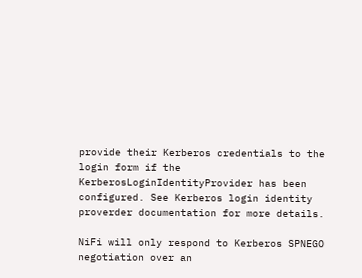provide their Kerberos credentials to the login form if the KerberosLoginIdentityProvider has been configured. See Kerberos login identity proverder documentation for more details.

NiFi will only respond to Kerberos SPNEGO negotiation over an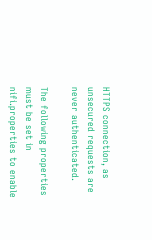HTTPS connection, as unsecured requests are never authenticated.

The following properties must be set in nifi.properties to enable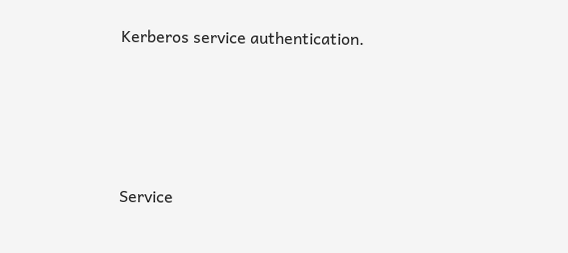Kerberos service authentication.




Service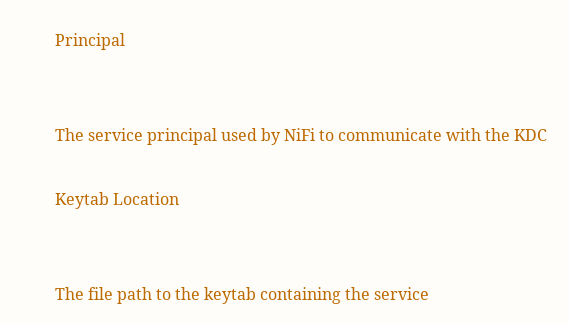Principal


The service principal used by NiFi to communicate with the KDC

Keytab Location


The file path to the keytab containing the service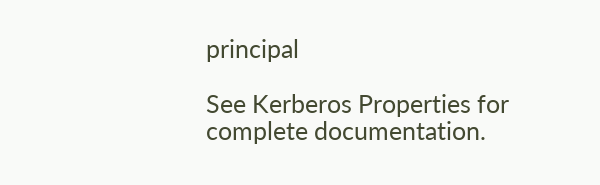principal

See Kerberos Properties for complete documentation.